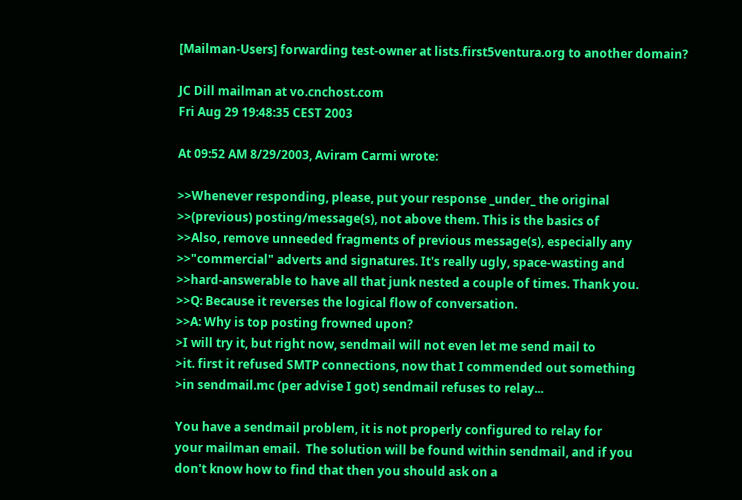[Mailman-Users] forwarding test-owner at lists.first5ventura.org to another domain?

JC Dill mailman at vo.cnchost.com
Fri Aug 29 19:48:35 CEST 2003

At 09:52 AM 8/29/2003, Aviram Carmi wrote:

>>Whenever responding, please, put your response _under_ the original
>>(previous) posting/message(s), not above them. This is the basics of
>>Also, remove unneeded fragments of previous message(s), especially any
>>"commercial" adverts and signatures. It's really ugly, space-wasting and
>>hard-answerable to have all that junk nested a couple of times. Thank you.
>>Q: Because it reverses the logical flow of conversation.
>>A: Why is top posting frowned upon?
>I will try it, but right now, sendmail will not even let me send mail to
>it. first it refused SMTP connections, now that I commended out something
>in sendmail.mc (per advise I got) sendmail refuses to relay...

You have a sendmail problem, it is not properly configured to relay for
your mailman email.  The solution will be found within sendmail, and if you
don't know how to find that then you should ask on a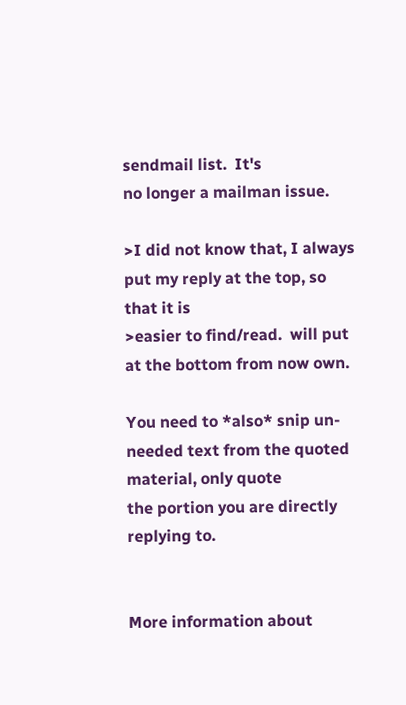sendmail list.  It's
no longer a mailman issue.

>I did not know that, I always put my reply at the top, so that it is
>easier to find/read.  will put at the bottom from now own.

You need to *also* snip un-needed text from the quoted material, only quote
the portion you are directly replying to.


More information about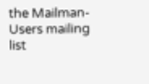the Mailman-Users mailing list